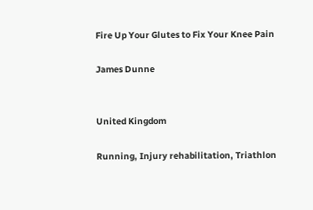Fire Up Your Glutes to Fix Your Knee Pain

James Dunne


United Kingdom

Running, Injury rehabilitation, Triathlon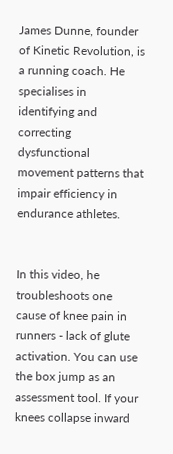James Dunne, founder of Kinetic Revolution, is a running coach. He specialises in identifying and correcting dysfunctional movement patterns that impair efficiency in endurance athletes.


In this video, he troubleshoots one cause of knee pain in runners - lack of glute activation. You can use the box jump as an assessment tool. If your knees collapse inward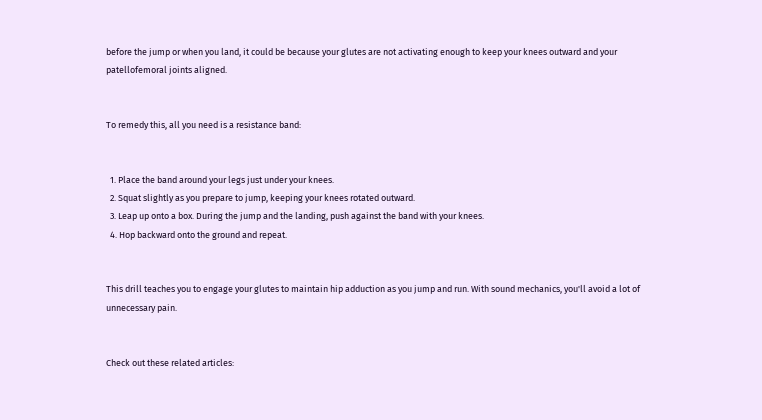before the jump or when you land, it could be because your glutes are not activating enough to keep your knees outward and your patellofemoral joints aligned.


To remedy this, all you need is a resistance band:


  1. Place the band around your legs just under your knees.
  2. Squat slightly as you prepare to jump, keeping your knees rotated outward.
  3. Leap up onto a box. During the jump and the landing, push against the band with your knees.
  4. Hop backward onto the ground and repeat.


This drill teaches you to engage your glutes to maintain hip adduction as you jump and run. With sound mechanics, you'll avoid a lot of unnecessary pain.


Check out these related articles: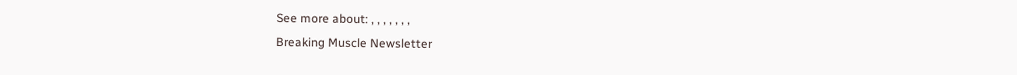See more about: , , , , , , ,
Breaking Muscle Newsletter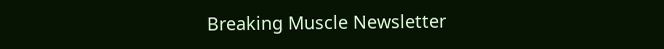Breaking Muscle Newsletter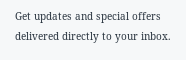Get updates and special offers delivered directly to your inbox.